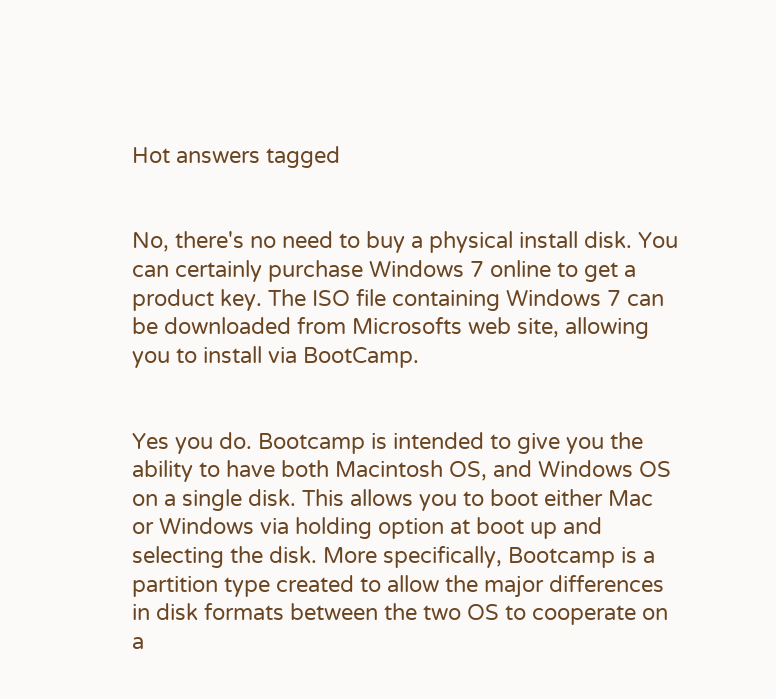Hot answers tagged


No, there's no need to buy a physical install disk. You can certainly purchase Windows 7 online to get a product key. The ISO file containing Windows 7 can be downloaded from Microsofts web site, allowing you to install via BootCamp.


Yes you do. Bootcamp is intended to give you the ability to have both Macintosh OS, and Windows OS on a single disk. This allows you to boot either Mac or Windows via holding option at boot up and selecting the disk. More specifically, Bootcamp is a partition type created to allow the major differences in disk formats between the two OS to cooperate on a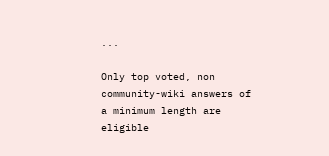...

Only top voted, non community-wiki answers of a minimum length are eligible